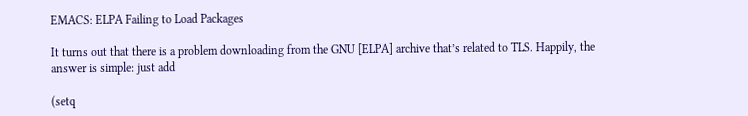EMACS: ELPA Failing to Load Packages

It turns out that there is a problem downloading from the GNU [ELPA] archive that’s related to TLS. Happily, the answer is simple: just add

(setq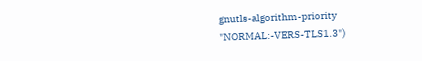gnutls-algorithm-priority "NORMAL:-VERS-TLS1.3")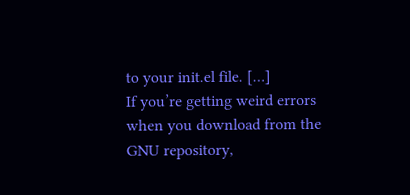to your init.el file. […]
If you’re getting weird errors when you download from the GNU repository,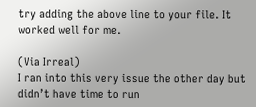try adding the above line to your file. It worked well for me.

(Via Irreal)
I ran into this very issue the other day but didn’t have time to run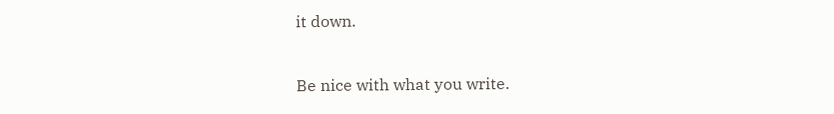it down.

Be nice with what you write.